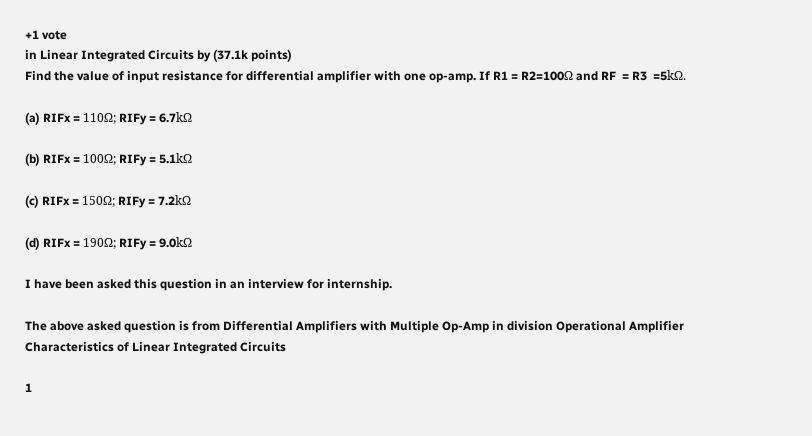+1 vote
in Linear Integrated Circuits by (37.1k points)
Find the value of input resistance for differential amplifier with one op-amp. If R1 = R2=100Ω and RF  = R3  =5kΩ.

(a) RIFx = 110Ω; RIFy = 6.7kΩ

(b) RIFx = 100Ω; RIFy = 5.1kΩ

(c) RIFx = 150Ω; RIFy = 7.2kΩ

(d) RIFx = 190Ω; RIFy = 9.0kΩ

I have been asked this question in an interview for internship.

The above asked question is from Differential Amplifiers with Multiple Op-Amp in division Operational Amplifier Characteristics of Linear Integrated Circuits

1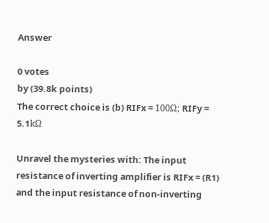Answer

0 votes
by (39.8k points)
The correct choice is (b) RIFx = 100Ω; RIFy = 5.1kΩ

Unravel the mysteries with: The input resistance of inverting amplifier is RIFx = (R1) and the input resistance of non-inverting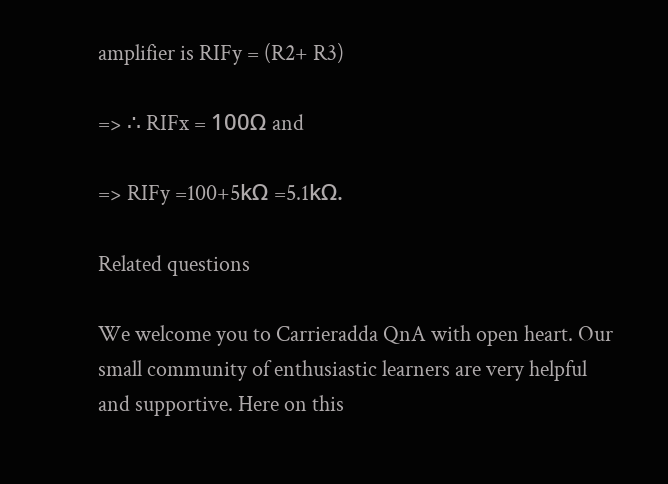amplifier is RIFy = (R2+ R3)

=> ∴ RIFx = 100Ω and

=> RIFy =100+5kΩ =5.1kΩ.

Related questions

We welcome you to Carrieradda QnA with open heart. Our small community of enthusiastic learners are very helpful and supportive. Here on this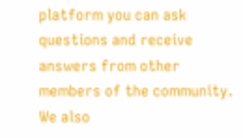platform you can ask questions and receive answers from other members of the community. We also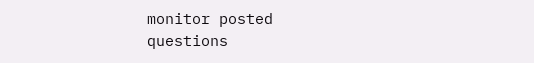monitor posted questions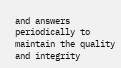and answers periodically to maintain the quality and integrity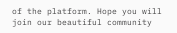of the platform. Hope you will join our beautiful community